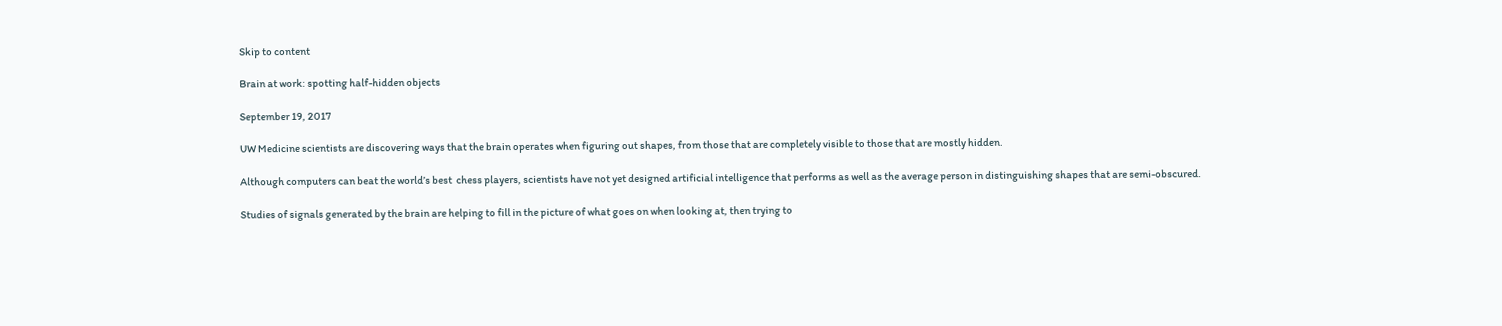Skip to content

Brain at work: spotting half-hidden objects

September 19, 2017

UW Medicine scientists are discovering ways that the brain operates when figuring out shapes, from those that are completely visible to those that are mostly hidden.

Although computers can beat the world’s best  chess players, scientists have not yet designed artificial intelligence that performs as well as the average person in distinguishing shapes that are semi-obscured.

Studies of signals generated by the brain are helping to fill in the picture of what goes on when looking at, then trying to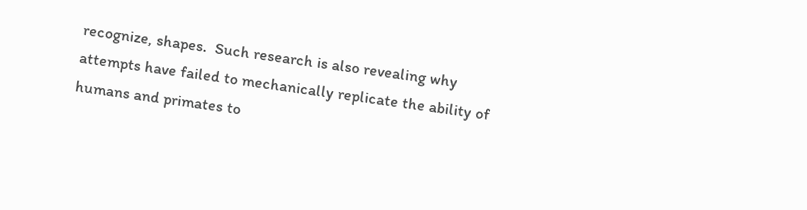recognize, shapes.  Such research is also revealing why attempts have failed to mechanically replicate the ability of humans and primates to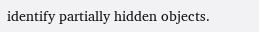identify partially hidden objects.